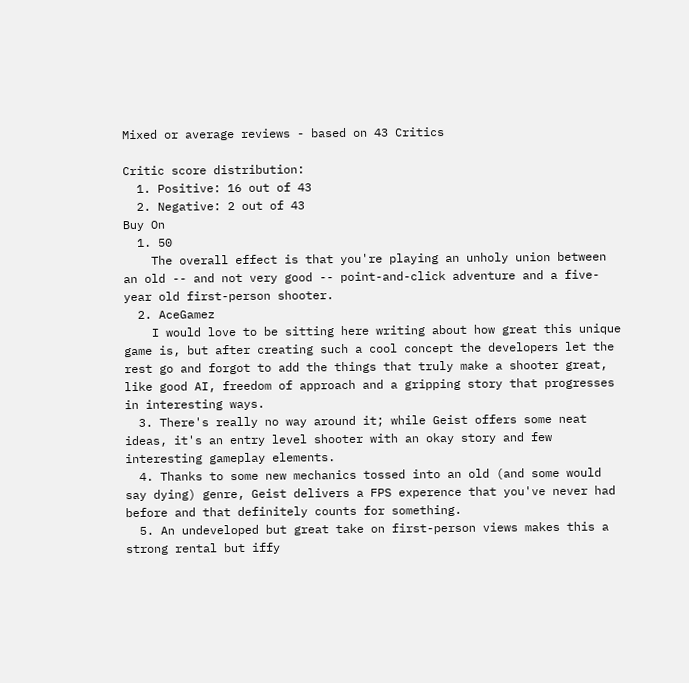Mixed or average reviews - based on 43 Critics

Critic score distribution:
  1. Positive: 16 out of 43
  2. Negative: 2 out of 43
Buy On
  1. 50
    The overall effect is that you're playing an unholy union between an old -- and not very good -- point-and-click adventure and a five-year old first-person shooter.
  2. AceGamez
    I would love to be sitting here writing about how great this unique game is, but after creating such a cool concept the developers let the rest go and forgot to add the things that truly make a shooter great, like good AI, freedom of approach and a gripping story that progresses in interesting ways.
  3. There's really no way around it; while Geist offers some neat ideas, it's an entry level shooter with an okay story and few interesting gameplay elements.
  4. Thanks to some new mechanics tossed into an old (and some would say dying) genre, Geist delivers a FPS experence that you've never had before and that definitely counts for something.
  5. An undeveloped but great take on first-person views makes this a strong rental but iffy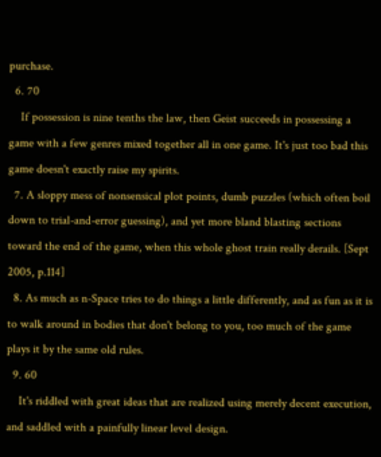purchase.
  6. 70
    If possession is nine tenths the law, then Geist succeeds in possessing a game with a few genres mixed together all in one game. It's just too bad this game doesn't exactly raise my spirits.
  7. A sloppy mess of nonsensical plot points, dumb puzzles (which often boil down to trial-and-error guessing), and yet more bland blasting sections toward the end of the game, when this whole ghost train really derails. [Sept 2005, p.114]
  8. As much as n-Space tries to do things a little differently, and as fun as it is to walk around in bodies that don't belong to you, too much of the game plays it by the same old rules.
  9. 60
    It's riddled with great ideas that are realized using merely decent execution, and saddled with a painfully linear level design.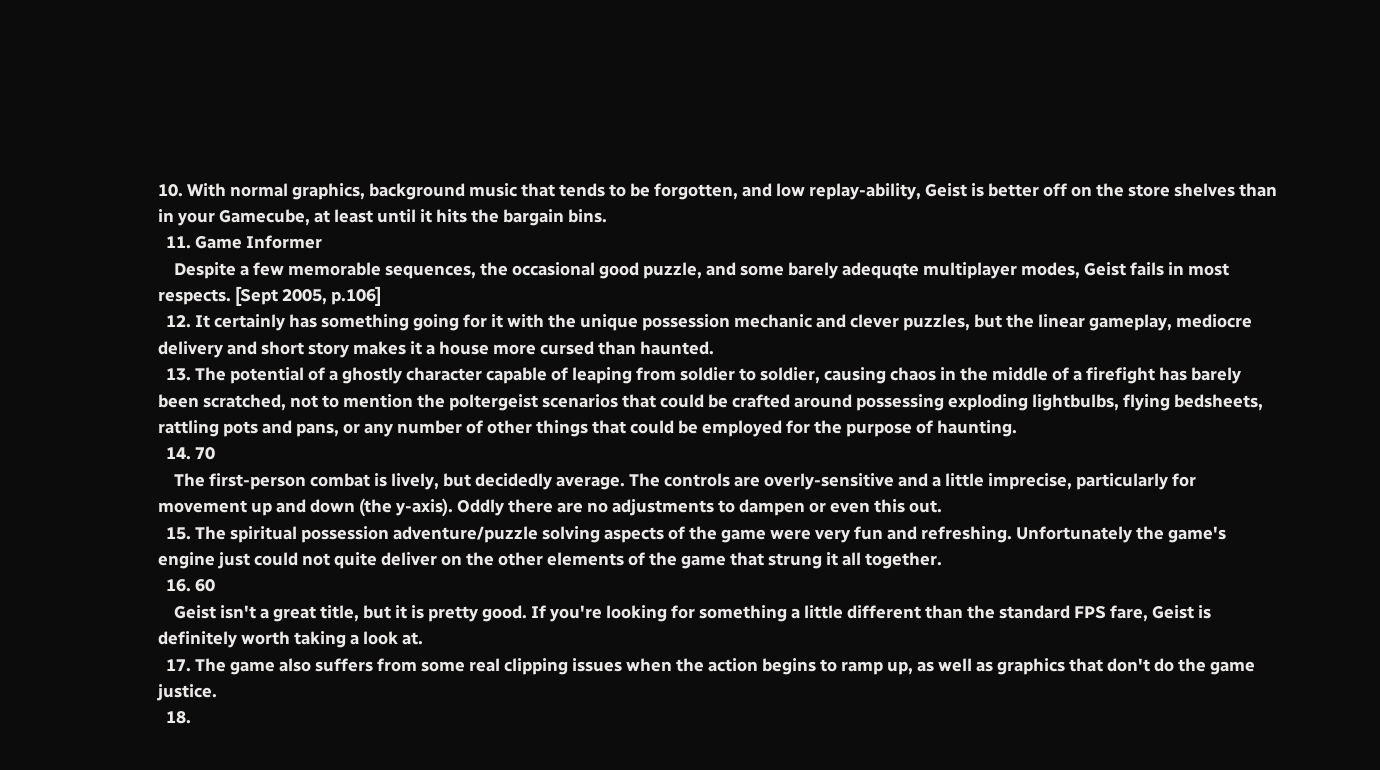10. With normal graphics, background music that tends to be forgotten, and low replay-ability, Geist is better off on the store shelves than in your Gamecube, at least until it hits the bargain bins.
  11. Game Informer
    Despite a few memorable sequences, the occasional good puzzle, and some barely adequqte multiplayer modes, Geist fails in most respects. [Sept 2005, p.106]
  12. It certainly has something going for it with the unique possession mechanic and clever puzzles, but the linear gameplay, mediocre delivery and short story makes it a house more cursed than haunted.
  13. The potential of a ghostly character capable of leaping from soldier to soldier, causing chaos in the middle of a firefight has barely been scratched, not to mention the poltergeist scenarios that could be crafted around possessing exploding lightbulbs, flying bedsheets, rattling pots and pans, or any number of other things that could be employed for the purpose of haunting.
  14. 70
    The first-person combat is lively, but decidedly average. The controls are overly-sensitive and a little imprecise, particularly for movement up and down (the y-axis). Oddly there are no adjustments to dampen or even this out.
  15. The spiritual possession adventure/puzzle solving aspects of the game were very fun and refreshing. Unfortunately the game's engine just could not quite deliver on the other elements of the game that strung it all together.
  16. 60
    Geist isn't a great title, but it is pretty good. If you're looking for something a little different than the standard FPS fare, Geist is definitely worth taking a look at.
  17. The game also suffers from some real clipping issues when the action begins to ramp up, as well as graphics that don't do the game justice.
  18.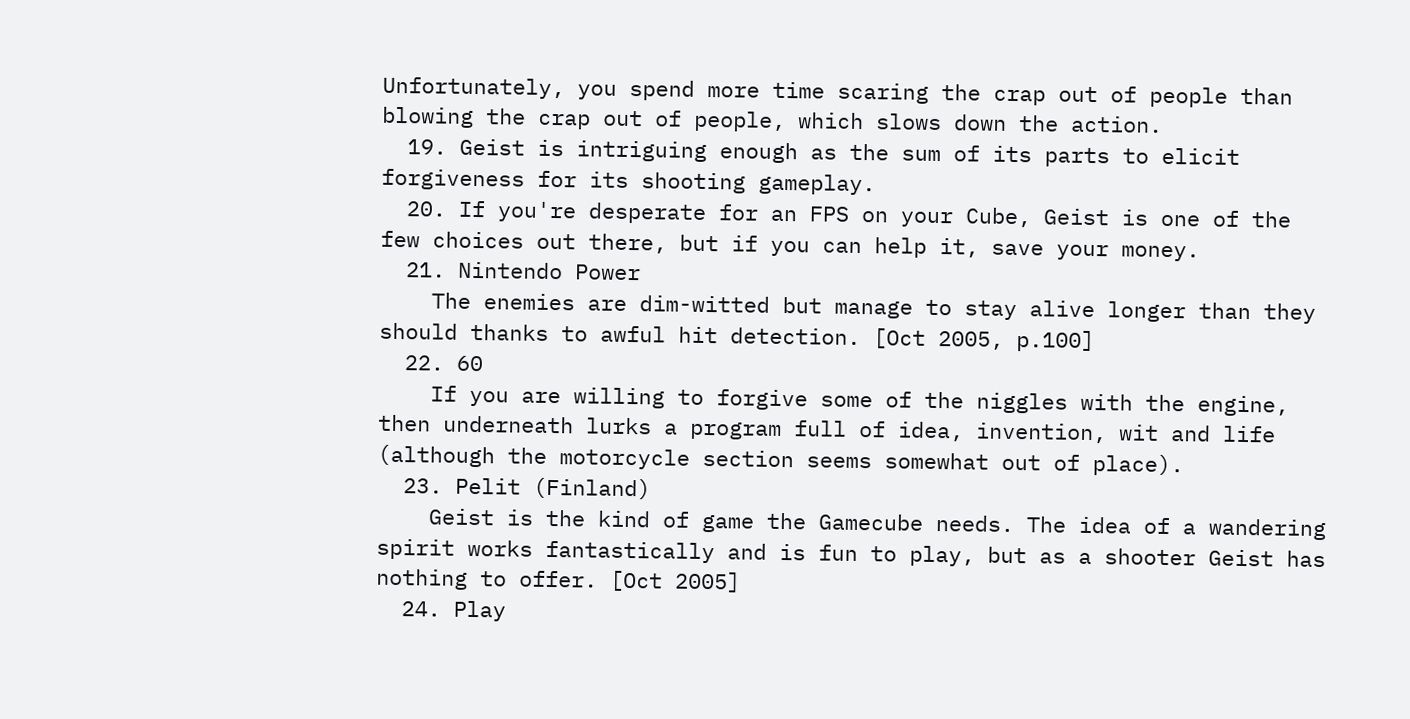Unfortunately, you spend more time scaring the crap out of people than blowing the crap out of people, which slows down the action.
  19. Geist is intriguing enough as the sum of its parts to elicit forgiveness for its shooting gameplay.
  20. If you're desperate for an FPS on your Cube, Geist is one of the few choices out there, but if you can help it, save your money.
  21. Nintendo Power
    The enemies are dim-witted but manage to stay alive longer than they should thanks to awful hit detection. [Oct 2005, p.100]
  22. 60
    If you are willing to forgive some of the niggles with the engine, then underneath lurks a program full of idea, invention, wit and life (although the motorcycle section seems somewhat out of place).
  23. Pelit (Finland)
    Geist is the kind of game the Gamecube needs. The idea of a wandering spirit works fantastically and is fun to play, but as a shooter Geist has nothing to offer. [Oct 2005]
  24. Play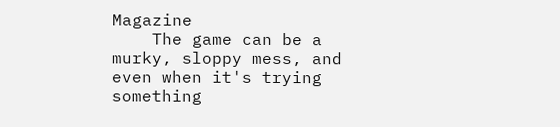Magazine
    The game can be a murky, sloppy mess, and even when it's trying something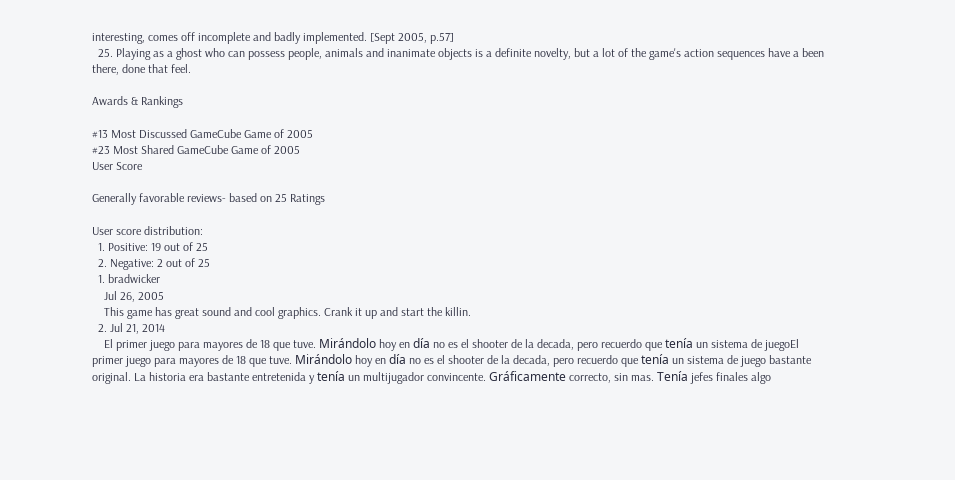interesting, comes off incomplete and badly implemented. [Sept 2005, p.57]
  25. Playing as a ghost who can possess people, animals and inanimate objects is a definite novelty, but a lot of the game's action sequences have a been there, done that feel.

Awards & Rankings

#13 Most Discussed GameCube Game of 2005
#23 Most Shared GameCube Game of 2005
User Score

Generally favorable reviews- based on 25 Ratings

User score distribution:
  1. Positive: 19 out of 25
  2. Negative: 2 out of 25
  1. bradwicker
    Jul 26, 2005
    This game has great sound and cool graphics. Crank it up and start the killin.
  2. Jul 21, 2014
    El primer juego para mayores de 18 que tuve. Mirándolo hoy en día no es el shooter de la decada, pero recuerdo que tenía un sistema de juegoEl primer juego para mayores de 18 que tuve. Mirándolo hoy en día no es el shooter de la decada, pero recuerdo que tenía un sistema de juego bastante original. La historia era bastante entretenida y tenía un multijugador convincente. Gráficamente correcto, sin mas. Tenía jefes finales algo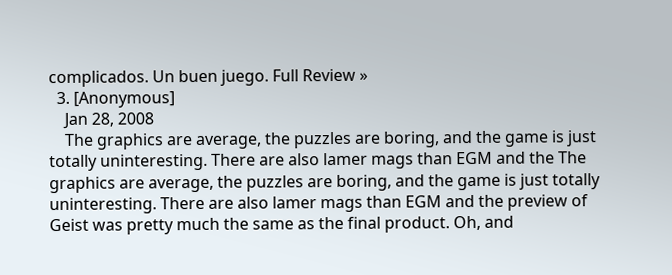complicados. Un buen juego. Full Review »
  3. [Anonymous]
    Jan 28, 2008
    The graphics are average, the puzzles are boring, and the game is just totally uninteresting. There are also lamer mags than EGM and the The graphics are average, the puzzles are boring, and the game is just totally uninteresting. There are also lamer mags than EGM and the preview of Geist was pretty much the same as the final product. Oh, and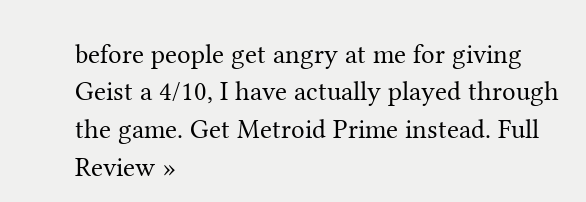before people get angry at me for giving Geist a 4/10, I have actually played through the game. Get Metroid Prime instead. Full Review »